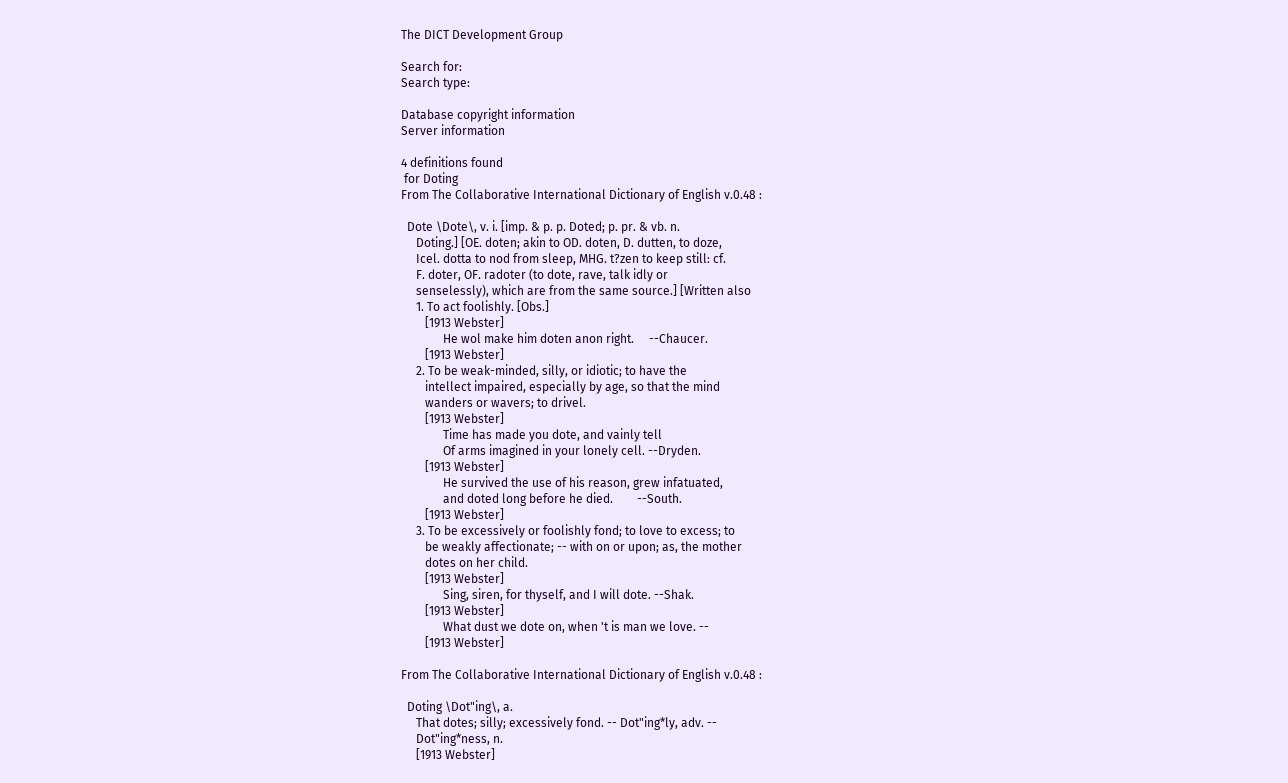The DICT Development Group

Search for:
Search type:

Database copyright information
Server information

4 definitions found
 for Doting
From The Collaborative International Dictionary of English v.0.48 :

  Dote \Dote\, v. i. [imp. & p. p. Doted; p. pr. & vb. n.
     Doting.] [OE. doten; akin to OD. doten, D. dutten, to doze,
     Icel. dotta to nod from sleep, MHG. t?zen to keep still: cf.
     F. doter, OF. radoter (to dote, rave, talk idly or
     senselessly), which are from the same source.] [Written also
     1. To act foolishly. [Obs.]
        [1913 Webster]
              He wol make him doten anon right.     --Chaucer.
        [1913 Webster]
     2. To be weak-minded, silly, or idiotic; to have the
        intellect impaired, especially by age, so that the mind
        wanders or wavers; to drivel.
        [1913 Webster]
              Time has made you dote, and vainly tell
              Of arms imagined in your lonely cell. --Dryden.
        [1913 Webster]
              He survived the use of his reason, grew infatuated,
              and doted long before he died.        --South.
        [1913 Webster]
     3. To be excessively or foolishly fond; to love to excess; to
        be weakly affectionate; -- with on or upon; as, the mother
        dotes on her child.
        [1913 Webster]
              Sing, siren, for thyself, and I will dote. --Shak.
        [1913 Webster]
              What dust we dote on, when 't is man we love. --
        [1913 Webster]

From The Collaborative International Dictionary of English v.0.48 :

  Doting \Dot"ing\, a.
     That dotes; silly; excessively fond. -- Dot"ing*ly, adv. --
     Dot"ing*ness, n.
     [1913 Webster]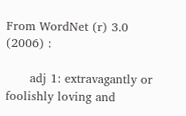From WordNet (r) 3.0 (2006) :

      adj 1: extravagantly or foolishly loving and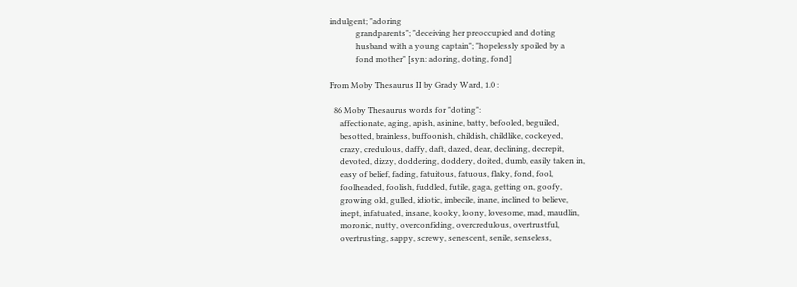indulgent; "adoring
             grandparents"; "deceiving her preoccupied and doting
             husband with a young captain"; "hopelessly spoiled by a
             fond mother" [syn: adoring, doting, fond]

From Moby Thesaurus II by Grady Ward, 1.0 :

  86 Moby Thesaurus words for "doting":
     affectionate, aging, apish, asinine, batty, befooled, beguiled,
     besotted, brainless, buffoonish, childish, childlike, cockeyed,
     crazy, credulous, daffy, daft, dazed, dear, declining, decrepit,
     devoted, dizzy, doddering, doddery, doited, dumb, easily taken in,
     easy of belief, fading, fatuitous, fatuous, flaky, fond, fool,
     foolheaded, foolish, fuddled, futile, gaga, getting on, goofy,
     growing old, gulled, idiotic, imbecile, inane, inclined to believe,
     inept, infatuated, insane, kooky, loony, lovesome, mad, maudlin,
     moronic, nutty, overconfiding, overcredulous, overtrustful,
     overtrusting, sappy, screwy, senescent, senile, senseless,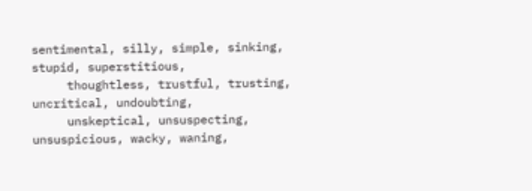sentimental, silly, simple, sinking, stupid, superstitious,
     thoughtless, trustful, trusting, uncritical, undoubting,
     unskeptical, unsuspecting, unsuspicious, wacky, waning,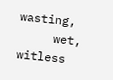wasting,
     wet, witless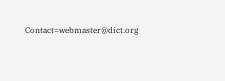Contact=webmaster@dict.org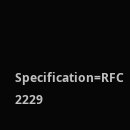Specification=RFC 2229